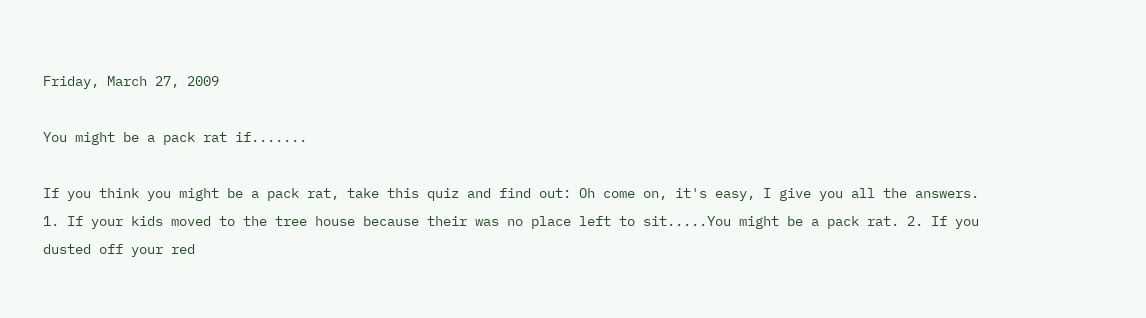Friday, March 27, 2009

You might be a pack rat if.......

If you think you might be a pack rat, take this quiz and find out: Oh come on, it's easy, I give you all the answers. 1. If your kids moved to the tree house because their was no place left to sit.....You might be a pack rat. 2. If you dusted off your red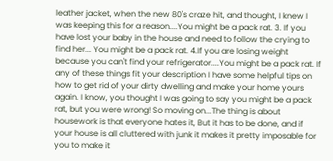leather jacket, when the new 80's craze hit, and thought, I knew I was keeping this for a reason....You might be a pack rat. 3. If you have lost your baby in the house and need to follow the crying to find her... You might be a pack rat. 4.If you are losing weight because you can't find your refrigerator....You might be a pack rat. If any of these things fit your description I have some helpful tips on how to get rid of your dirty dwelling and make your home yours again. I know, you thought I was going to say you might be a pack rat, but you were wrong! So moving on...The thing is about housework is that everyone hates it, But it has to be done, and if your house is all cluttered with junk it makes it pretty imposable for you to make it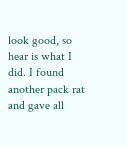look good, so hear is what I did. I found another pack rat and gave all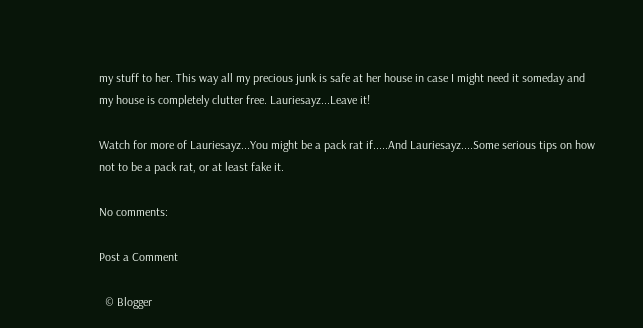my stuff to her. This way all my precious junk is safe at her house in case I might need it someday and my house is completely clutter free. Lauriesayz...Leave it!

Watch for more of Lauriesayz...You might be a pack rat if.....And Lauriesayz....Some serious tips on how not to be a pack rat, or at least fake it.

No comments:

Post a Comment

  © Blogger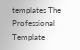templates The Professional Template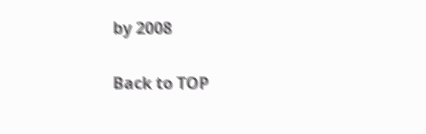by 2008

Back to TOP